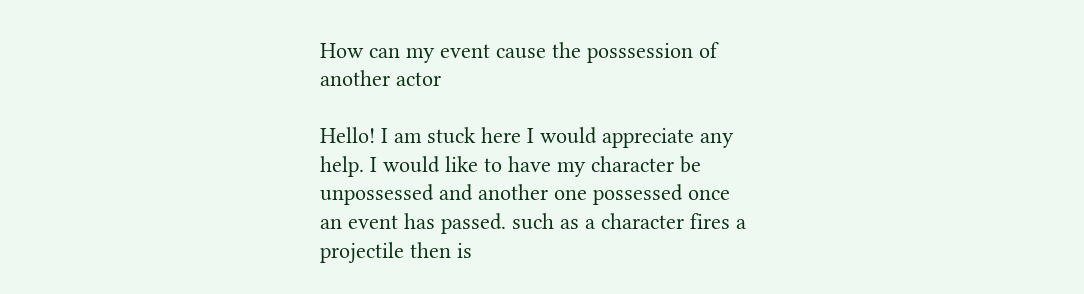How can my event cause the posssession of another actor

Hello! I am stuck here I would appreciate any help. I would like to have my character be unpossessed and another one possessed once an event has passed. such as a character fires a projectile then is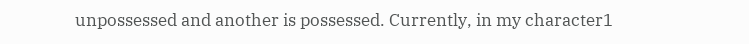unpossessed and another is possessed. Currently, in my character1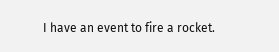I have an event to fire a rocket.